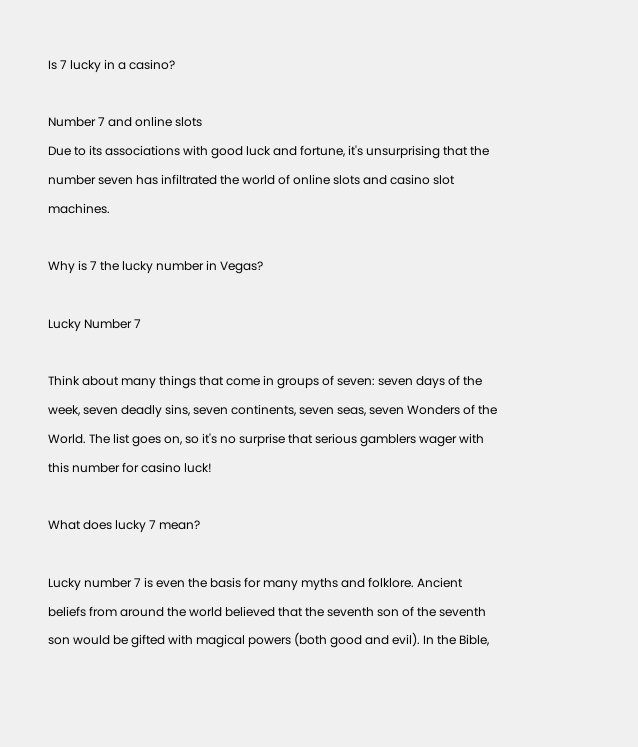Is 7 lucky in a casino?

Number 7 and online slots
Due to its associations with good luck and fortune, it's unsurprising that the number seven has infiltrated the world of online slots and casino slot machines.

Why is 7 the lucky number in Vegas?

Lucky Number 7

Think about many things that come in groups of seven: seven days of the week, seven deadly sins, seven continents, seven seas, seven Wonders of the World. The list goes on, so it's no surprise that serious gamblers wager with this number for casino luck!

What does lucky 7 mean?

Lucky number 7 is even the basis for many myths and folklore. Ancient beliefs from around the world believed that the seventh son of the seventh son would be gifted with magical powers (both good and evil). In the Bible,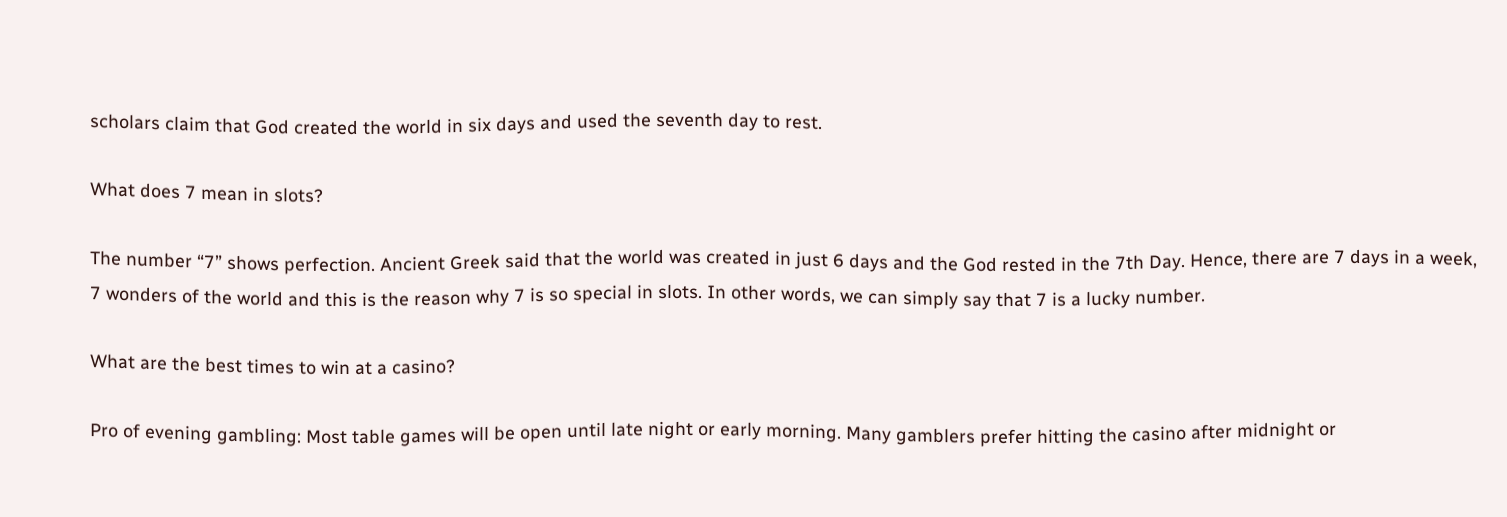scholars claim that God created the world in six days and used the seventh day to rest.

What does 7 mean in slots?

The number “7” shows perfection. Ancient Greek said that the world was created in just 6 days and the God rested in the 7th Day. Hence, there are 7 days in a week, 7 wonders of the world and this is the reason why 7 is so special in slots. In other words, we can simply say that 7 is a lucky number.

What are the best times to win at a casino?

Pro of evening gambling: Most table games will be open until late night or early morning. Many gamblers prefer hitting the casino after midnight or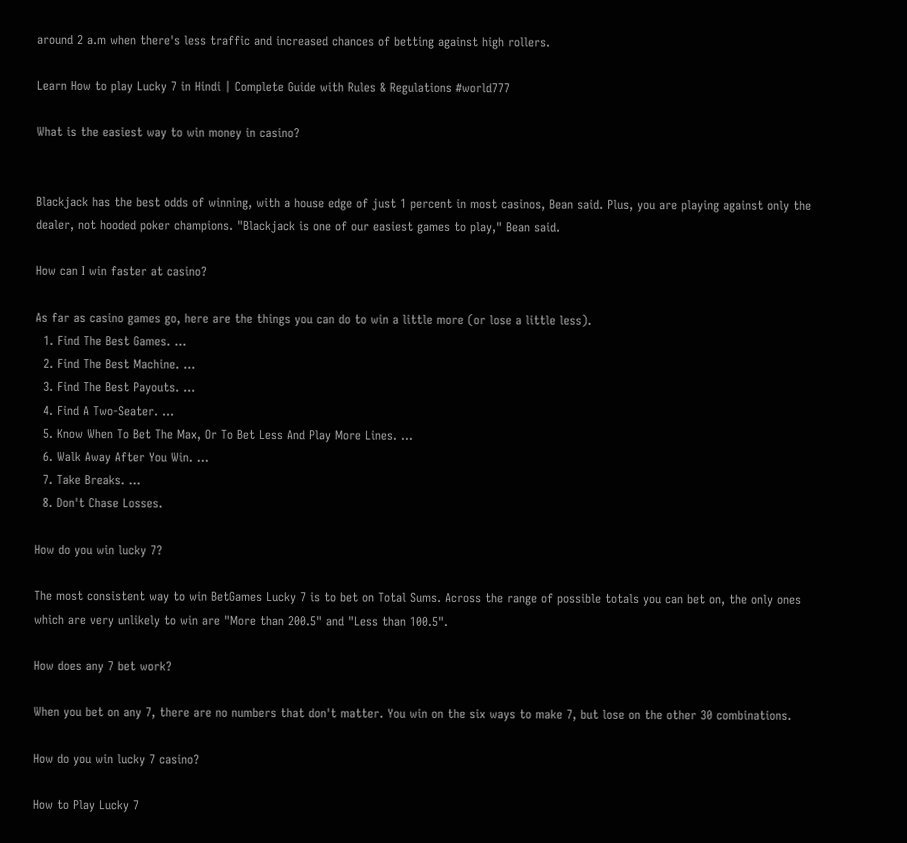around 2 a.m when there's less traffic and increased chances of betting against high rollers.

Learn How to play Lucky 7 in Hindi | Complete Guide with Rules & Regulations #world777

What is the easiest way to win money in casino?


Blackjack has the best odds of winning, with a house edge of just 1 percent in most casinos, Bean said. Plus, you are playing against only the dealer, not hooded poker champions. "Blackjack is one of our easiest games to play," Bean said.

How can I win faster at casino?

As far as casino games go, here are the things you can do to win a little more (or lose a little less).
  1. Find The Best Games. ...
  2. Find The Best Machine. ...
  3. Find The Best Payouts. ...
  4. Find A Two-Seater. ...
  5. Know When To Bet The Max, Or To Bet Less And Play More Lines. ...
  6. Walk Away After You Win. ...
  7. Take Breaks. ...
  8. Don't Chase Losses.

How do you win lucky 7?

The most consistent way to win BetGames Lucky 7 is to bet on Total Sums. Across the range of possible totals you can bet on, the only ones which are very unlikely to win are "More than 200.5" and "Less than 100.5".

How does any 7 bet work?

When you bet on any 7, there are no numbers that don't matter. You win on the six ways to make 7, but lose on the other 30 combinations.

How do you win lucky 7 casino?

How to Play Lucky 7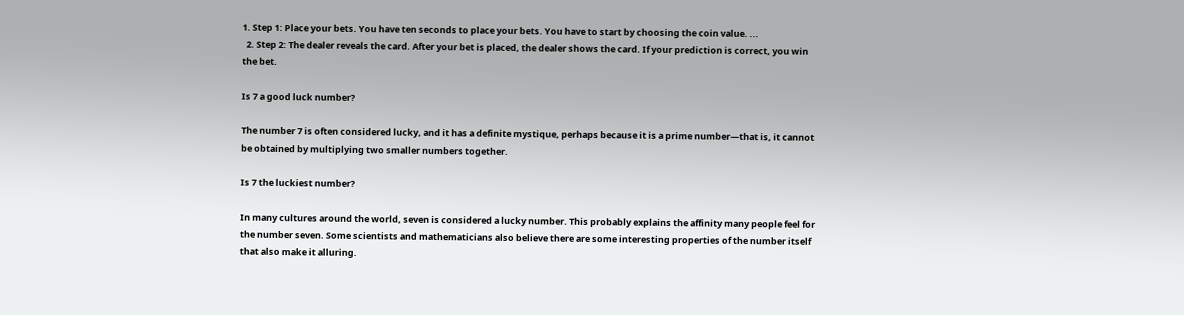1. Step 1: Place your bets. You have ten seconds to place your bets. You have to start by choosing the coin value. ...
  2. Step 2: The dealer reveals the card. After your bet is placed, the dealer shows the card. If your prediction is correct, you win the bet.

Is 7 a good luck number?

The number 7 is often considered lucky, and it has a definite mystique, perhaps because it is a prime number—that is, it cannot be obtained by multiplying two smaller numbers together.

Is 7 the luckiest number?

In many cultures around the world, seven is considered a lucky number. This probably explains the affinity many people feel for the number seven. Some scientists and mathematicians also believe there are some interesting properties of the number itself that also make it alluring.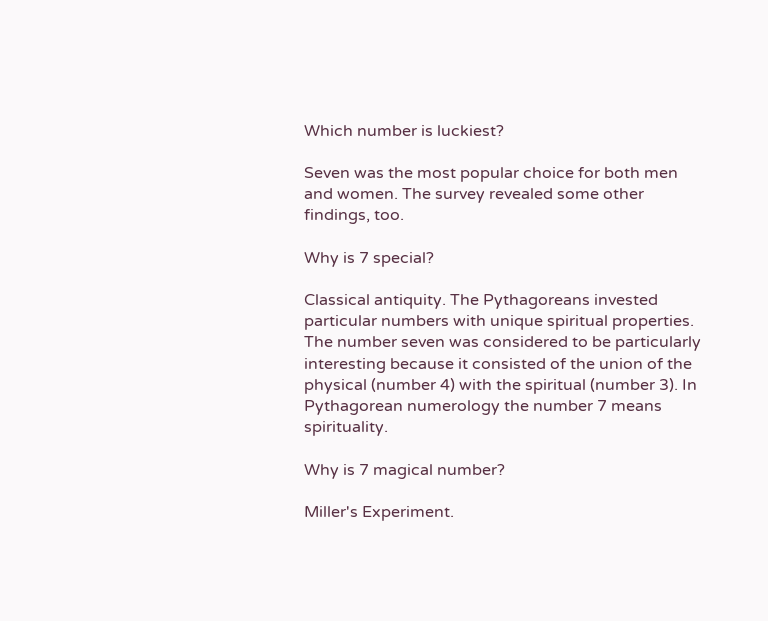Which number is luckiest?

Seven was the most popular choice for both men and women. The survey revealed some other findings, too.

Why is 7 special?

Classical antiquity. The Pythagoreans invested particular numbers with unique spiritual properties. The number seven was considered to be particularly interesting because it consisted of the union of the physical (number 4) with the spiritual (number 3). In Pythagorean numerology the number 7 means spirituality.

Why is 7 magical number?

Miller's Experiment.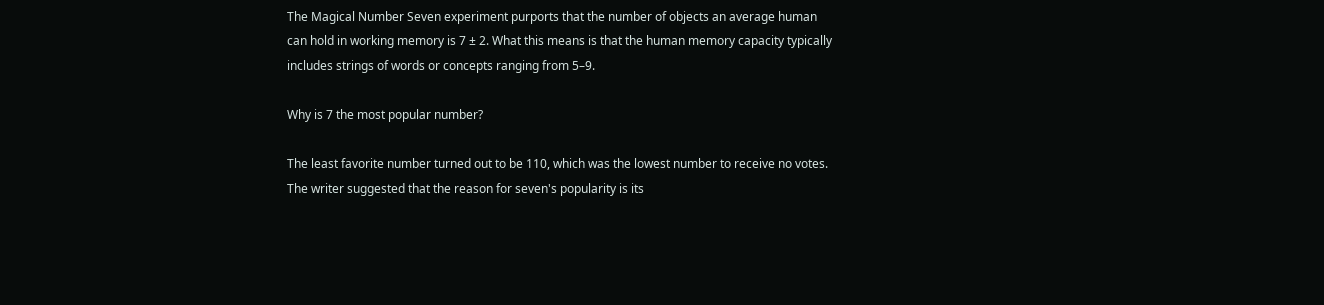The Magical Number Seven experiment purports that the number of objects an average human can hold in working memory is 7 ± 2. What this means is that the human memory capacity typically includes strings of words or concepts ranging from 5–9.

Why is 7 the most popular number?

The least favorite number turned out to be 110, which was the lowest number to receive no votes. The writer suggested that the reason for seven's popularity is its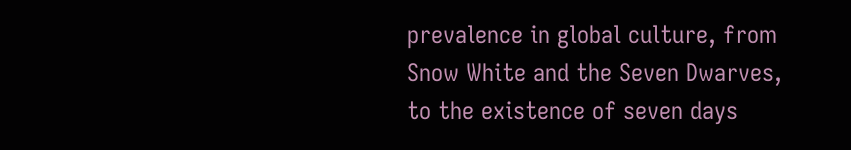prevalence in global culture, from Snow White and the Seven Dwarves, to the existence of seven days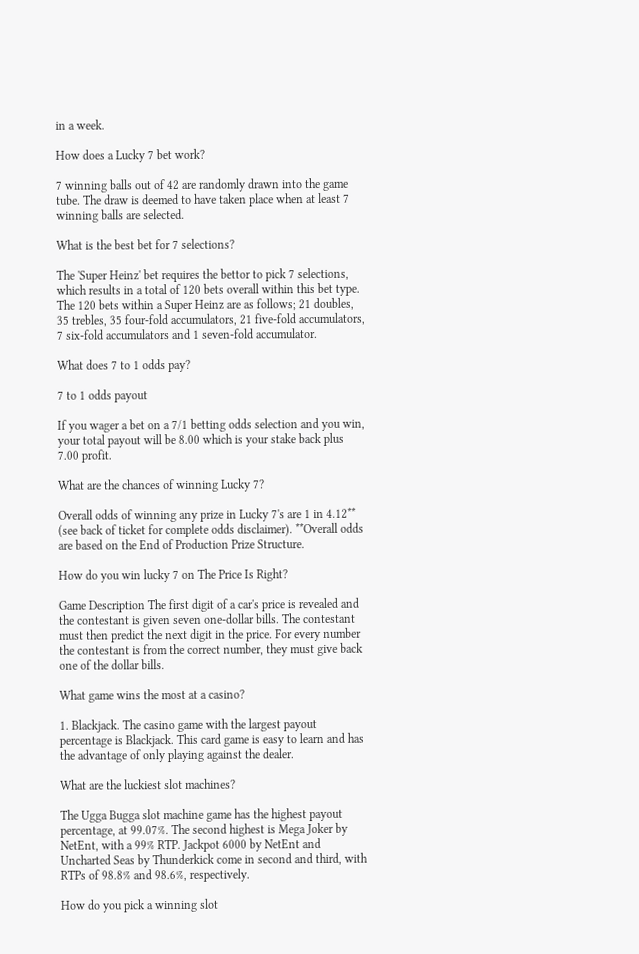in a week.

How does a Lucky 7 bet work?

7 winning balls out of 42 are randomly drawn into the game tube. The draw is deemed to have taken place when at least 7 winning balls are selected.

What is the best bet for 7 selections?

The 'Super Heinz' bet requires the bettor to pick 7 selections, which results in a total of 120 bets overall within this bet type. The 120 bets within a Super Heinz are as follows; 21 doubles, 35 trebles, 35 four-fold accumulators, 21 five-fold accumulators, 7 six-fold accumulators and 1 seven-fold accumulator.

What does 7 to 1 odds pay?

7 to 1 odds payout

If you wager a bet on a 7/1 betting odds selection and you win, your total payout will be 8.00 which is your stake back plus 7.00 profit.

What are the chances of winning Lucky 7?

Overall odds of winning any prize in Lucky 7's are 1 in 4.12** (see back of ticket for complete odds disclaimer). **Overall odds are based on the End of Production Prize Structure.

How do you win lucky 7 on The Price Is Right?

Game Description The first digit of a car's price is revealed and the contestant is given seven one-dollar bills. The contestant must then predict the next digit in the price. For every number the contestant is from the correct number, they must give back one of the dollar bills.

What game wins the most at a casino?

1. Blackjack. The casino game with the largest payout percentage is Blackjack. This card game is easy to learn and has the advantage of only playing against the dealer.

What are the luckiest slot machines?

The Ugga Bugga slot machine game has the highest payout percentage, at 99.07%. The second highest is Mega Joker by NetEnt, with a 99% RTP. Jackpot 6000 by NetEnt and Uncharted Seas by Thunderkick come in second and third, with RTPs of 98.8% and 98.6%, respectively.

How do you pick a winning slot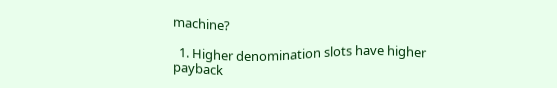machine?

  1. Higher denomination slots have higher payback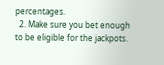percentages.
  2. Make sure you bet enough to be eligible for the jackpots.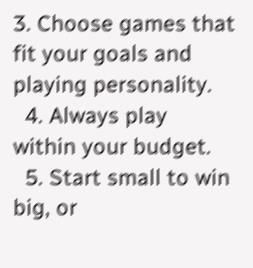3. Choose games that fit your goals and playing personality.
  4. Always play within your budget.
  5. Start small to win big, or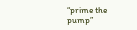“prime the pump”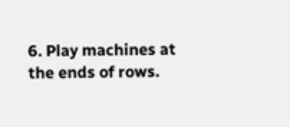6. Play machines at the ends of rows.